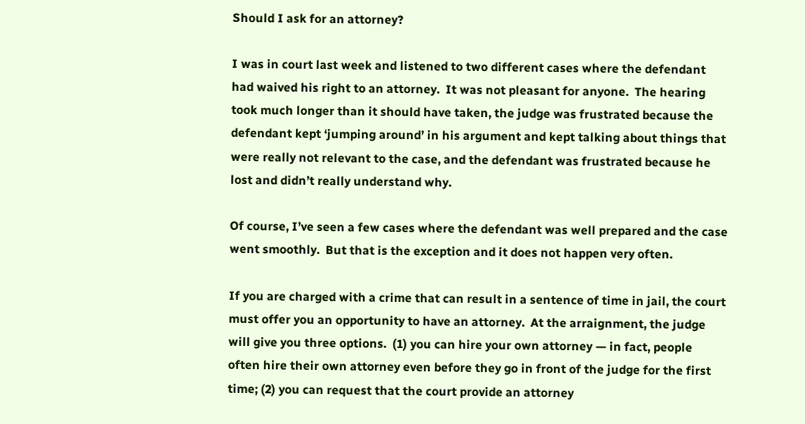Should I ask for an attorney?

I was in court last week and listened to two different cases where the defendant had waived his right to an attorney.  It was not pleasant for anyone.  The hearing took much longer than it should have taken, the judge was frustrated because the defendant kept ‘jumping around’ in his argument and kept talking about things that were really not relevant to the case, and the defendant was frustrated because he lost and didn’t really understand why.

Of course, I’ve seen a few cases where the defendant was well prepared and the case went smoothly.  But that is the exception and it does not happen very often.

If you are charged with a crime that can result in a sentence of time in jail, the court must offer you an opportunity to have an attorney.  At the arraignment, the judge will give you three options.  (1) you can hire your own attorney — in fact, people often hire their own attorney even before they go in front of the judge for the first time; (2) you can request that the court provide an attorney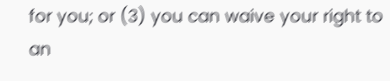for you; or (3) you can waive your right to an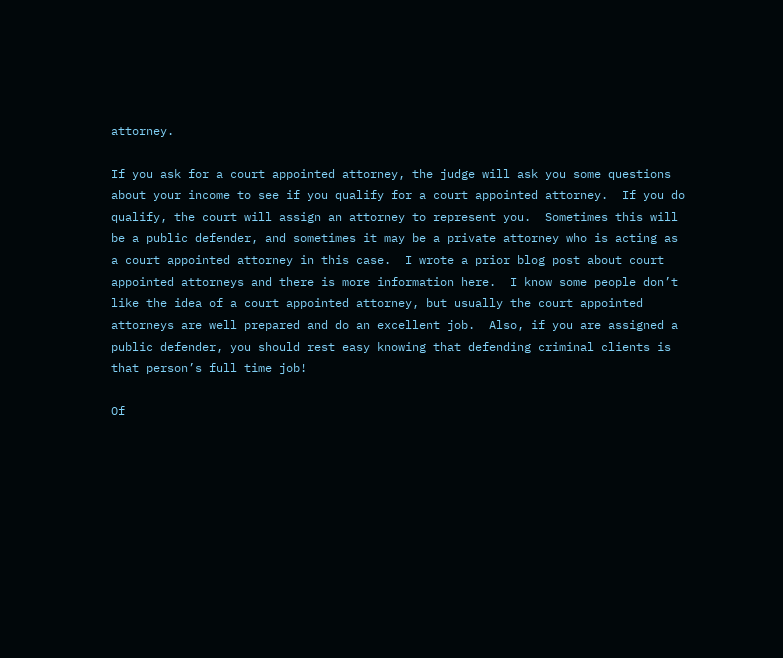attorney.

If you ask for a court appointed attorney, the judge will ask you some questions about your income to see if you qualify for a court appointed attorney.  If you do qualify, the court will assign an attorney to represent you.  Sometimes this will be a public defender, and sometimes it may be a private attorney who is acting as a court appointed attorney in this case.  I wrote a prior blog post about court appointed attorneys and there is more information here.  I know some people don’t like the idea of a court appointed attorney, but usually the court appointed attorneys are well prepared and do an excellent job.  Also, if you are assigned a public defender, you should rest easy knowing that defending criminal clients is that person’s full time job!

Of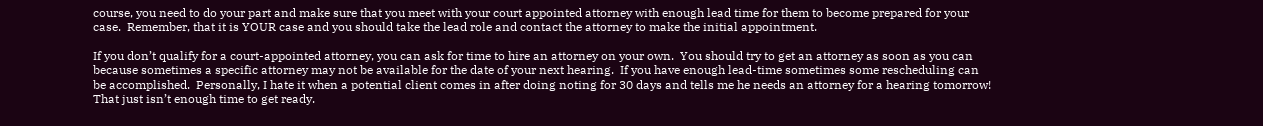course, you need to do your part and make sure that you meet with your court appointed attorney with enough lead time for them to become prepared for your case.  Remember, that it is YOUR case and you should take the lead role and contact the attorney to make the initial appointment.

If you don’t qualify for a court-appointed attorney, you can ask for time to hire an attorney on your own.  You should try to get an attorney as soon as you can because sometimes a specific attorney may not be available for the date of your next hearing.  If you have enough lead-time sometimes some rescheduling can be accomplished.  Personally, I hate it when a potential client comes in after doing noting for 30 days and tells me he needs an attorney for a hearing tomorrow!  That just isn’t enough time to get ready.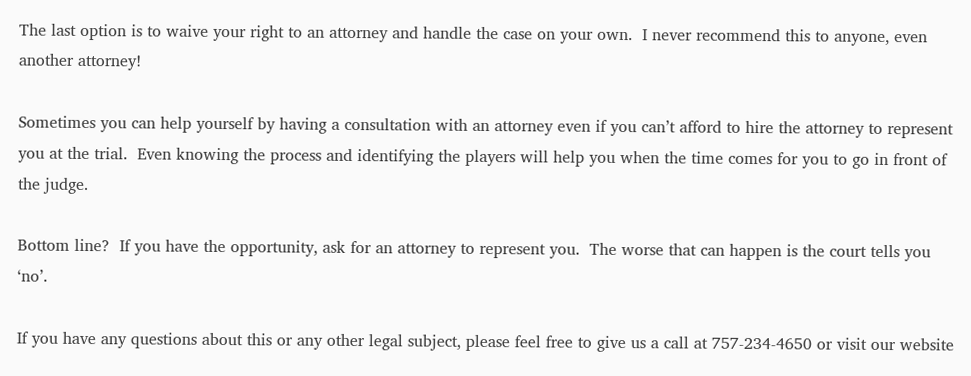The last option is to waive your right to an attorney and handle the case on your own.  I never recommend this to anyone, even another attorney!

Sometimes you can help yourself by having a consultation with an attorney even if you can’t afford to hire the attorney to represent you at the trial.  Even knowing the process and identifying the players will help you when the time comes for you to go in front of the judge.

Bottom line?  If you have the opportunity, ask for an attorney to represent you.  The worse that can happen is the court tells you ‘no’.

If you have any questions about this or any other legal subject, please feel free to give us a call at 757-234-4650 or visit our website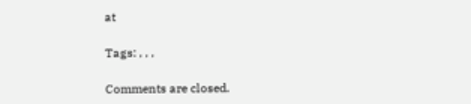at

Tags: , , ,

Comments are closed.